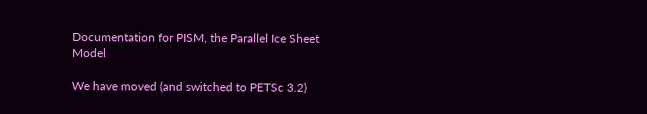Documentation for PISM, the Parallel Ice Sheet Model

We have moved (and switched to PETSc 3.2)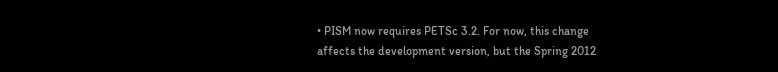• PISM now requires PETSc 3.2. For now, this change affects the development version, but the Spring 2012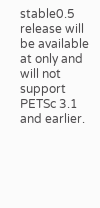stable0.5 release will be available at only and will not support PETSc 3.1 and earlier.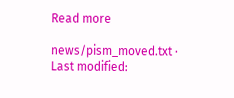Read more

news/pism_moved.txt · Last modified: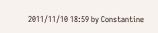2011/11/10 18:59 by Constantine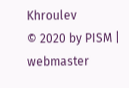Khroulev
© 2020 by PISM | webmaster